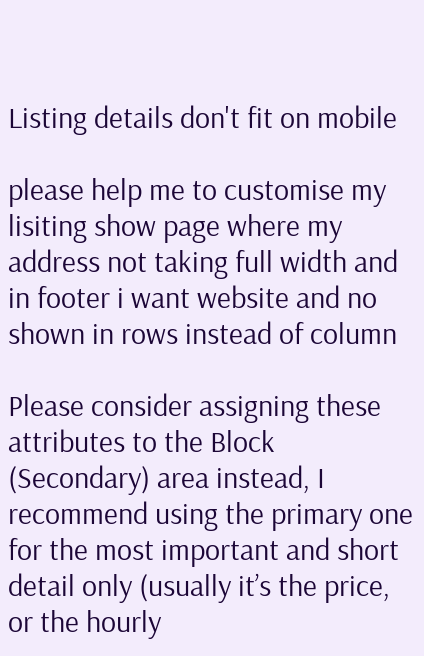Listing details don't fit on mobile

please help me to customise my lisiting show page where my address not taking full width and in footer i want website and no shown in rows instead of column

Please consider assigning these attributes to the Block (Secondary) area instead, I recommend using the primary one for the most important and short detail only (usually it’s the price, or the hourly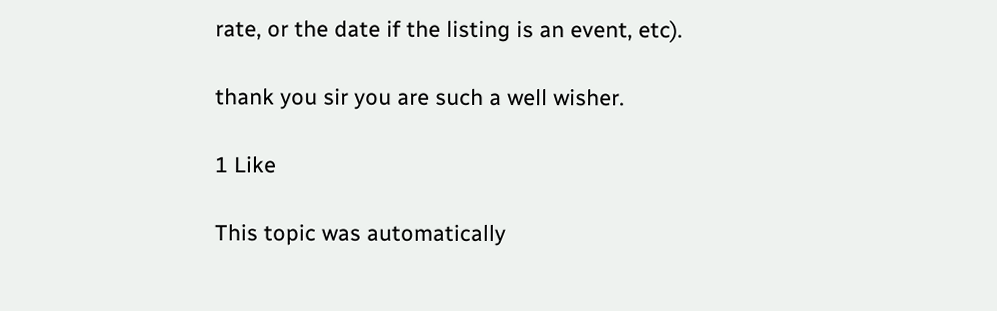rate, or the date if the listing is an event, etc).

thank you sir you are such a well wisher.

1 Like

This topic was automatically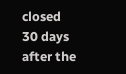closed 30 days after the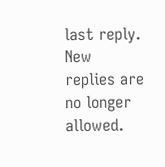last reply. New replies are no longer allowed.